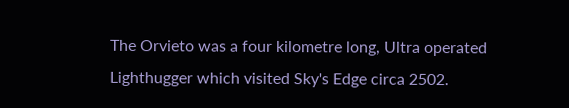The Orvieto was a four kilometre long, Ultra operated Lighthugger which visited Sky's Edge circa 2502.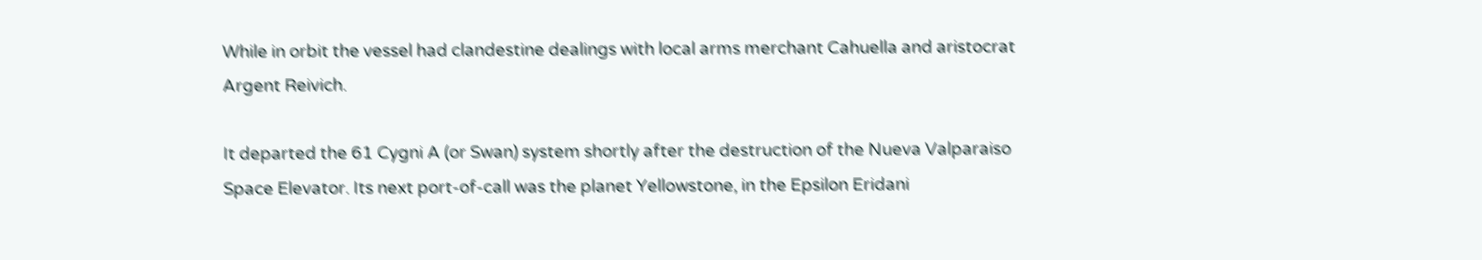While in orbit the vessel had clandestine dealings with local arms merchant Cahuella and aristocrat Argent Reivich.

It departed the 61 Cygni A (or Swan) system shortly after the destruction of the Nueva Valparaiso Space Elevator. Its next port-of-call was the planet Yellowstone, in the Epsilon Eridani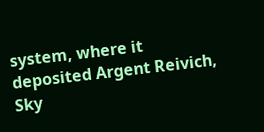system, where it deposited Argent Reivich, Sky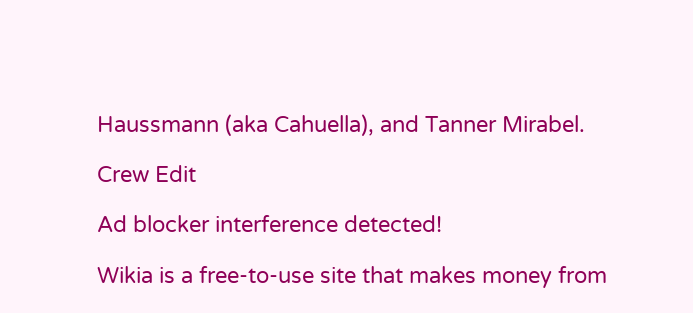Haussmann (aka Cahuella), and Tanner Mirabel.

Crew Edit

Ad blocker interference detected!

Wikia is a free-to-use site that makes money from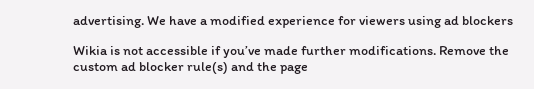advertising. We have a modified experience for viewers using ad blockers

Wikia is not accessible if you’ve made further modifications. Remove the custom ad blocker rule(s) and the page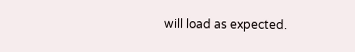will load as expected.